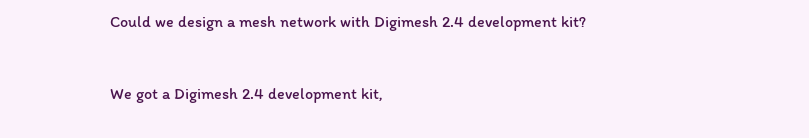Could we design a mesh network with Digimesh 2.4 development kit?


We got a Digimesh 2.4 development kit,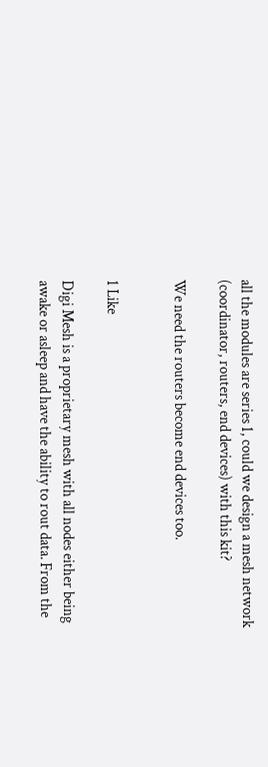all the modules are series 1, could we design a mesh network (coordinator, routers, end devices) with this kit?

We need the routers become end devices too.


1 Like

Digi Mesh is a proprietary mesh with all nodes either being awake or asleep and have the ability to rout data. From the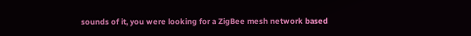sounds of it, you were looking for a ZigBee mesh network based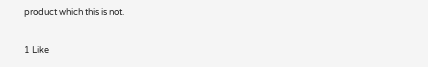product which this is not.

1 Like